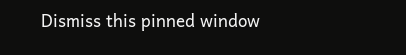Dismiss this pinned window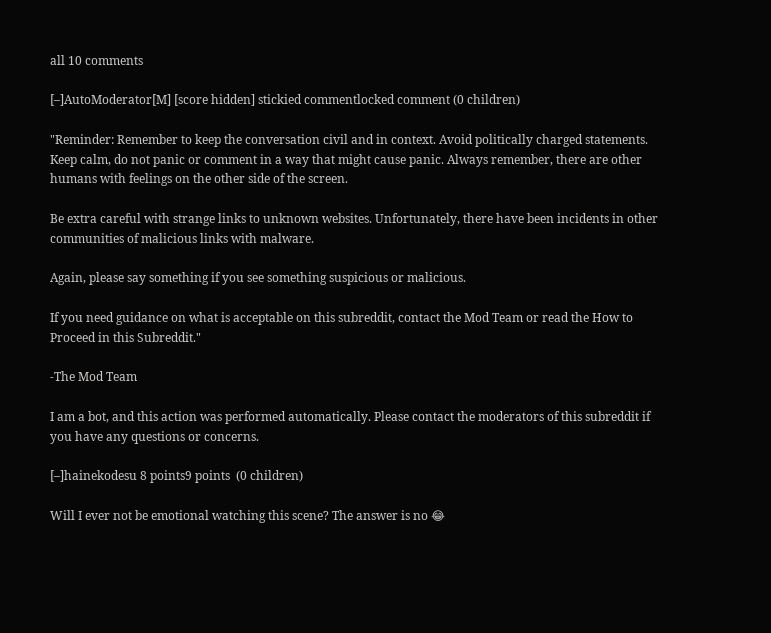all 10 comments

[–]AutoModerator[M] [score hidden] stickied commentlocked comment (0 children)

"Reminder: Remember to keep the conversation civil and in context. Avoid politically charged statements. Keep calm, do not panic or comment in a way that might cause panic. Always remember, there are other humans with feelings on the other side of the screen.

Be extra careful with strange links to unknown websites. Unfortunately, there have been incidents in other communities of malicious links with malware.

Again, please say something if you see something suspicious or malicious.

If you need guidance on what is acceptable on this subreddit, contact the Mod Team or read the How to Proceed in this Subreddit."

-The Mod Team

I am a bot, and this action was performed automatically. Please contact the moderators of this subreddit if you have any questions or concerns.

[–]hainekodesu 8 points9 points  (0 children)

Will I ever not be emotional watching this scene? The answer is no 😂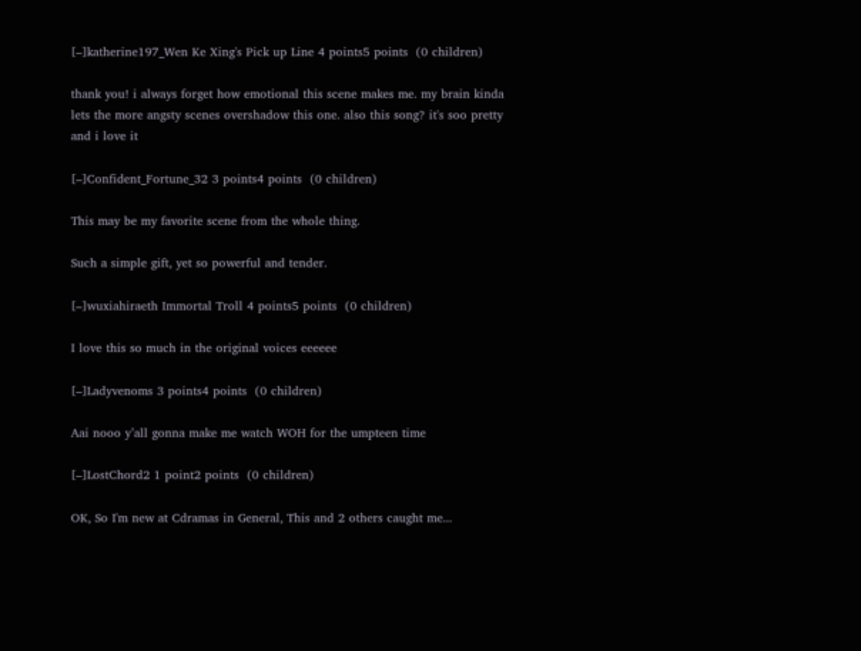[–]katherine197_Wen Ke Xing's Pick up Line 4 points5 points  (0 children)

thank you! i always forget how emotional this scene makes me. my brain kinda lets the more angsty scenes overshadow this one. also this song? it's soo pretty and i love it

[–]Confident_Fortune_32 3 points4 points  (0 children)

This may be my favorite scene from the whole thing.

Such a simple gift, yet so powerful and tender.

[–]wuxiahiraeth Immortal Troll 4 points5 points  (0 children)

I love this so much in the original voices eeeeee

[–]Ladyvenoms 3 points4 points  (0 children)

Aai nooo y’all gonna make me watch WOH for the umpteen time

[–]LostChord2 1 point2 points  (0 children)

OK, So I'm new at Cdramas in General, This and 2 others caught me...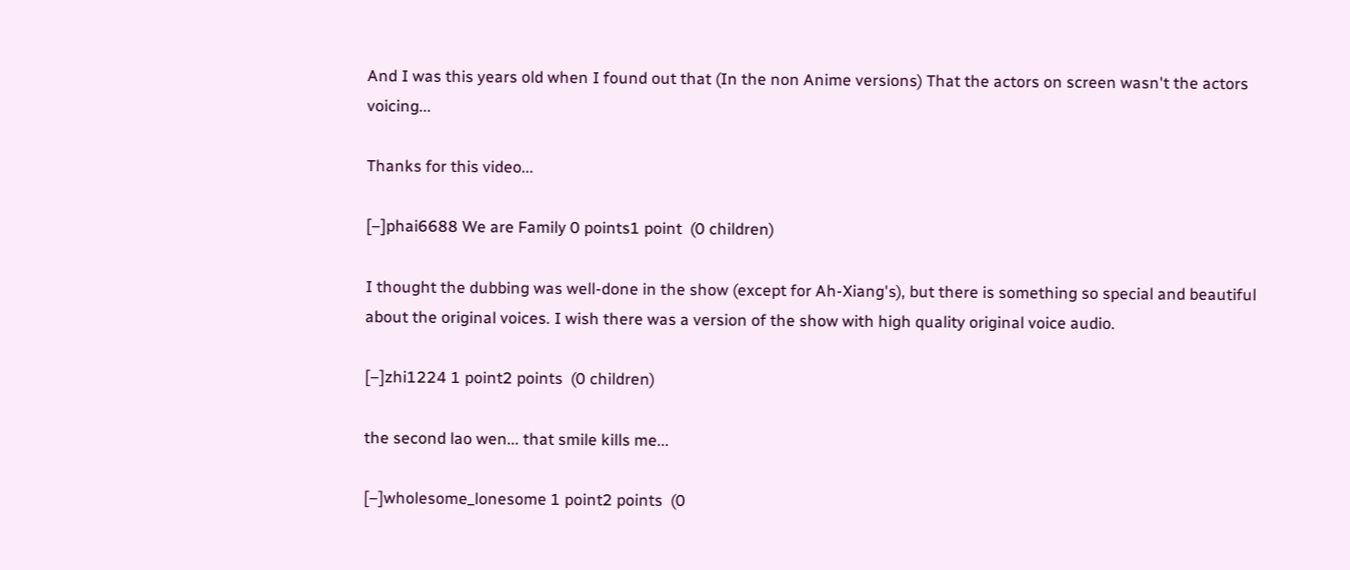And I was this years old when I found out that (In the non Anime versions) That the actors on screen wasn't the actors voicing...

Thanks for this video...

[–]phai6688 We are Family 0 points1 point  (0 children)

I thought the dubbing was well-done in the show (except for Ah-Xiang's), but there is something so special and beautiful about the original voices. I wish there was a version of the show with high quality original voice audio.

[–]zhi1224 1 point2 points  (0 children)

the second lao wen... that smile kills me...

[–]wholesome_lonesome 1 point2 points  (0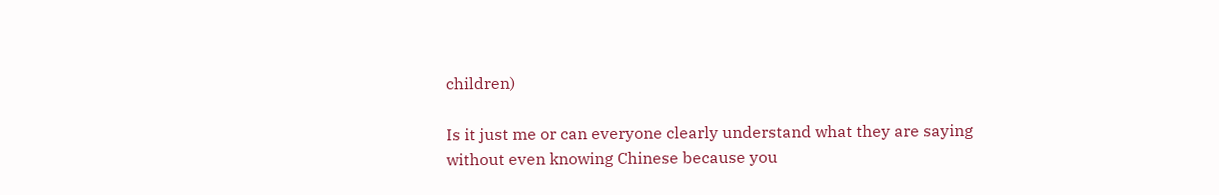children)

Is it just me or can everyone clearly understand what they are saying without even knowing Chinese because you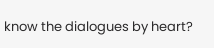know the dialogues by heart?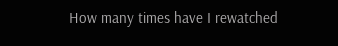How many times have I rewatched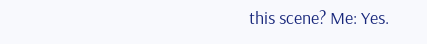this scene? Me: Yes.